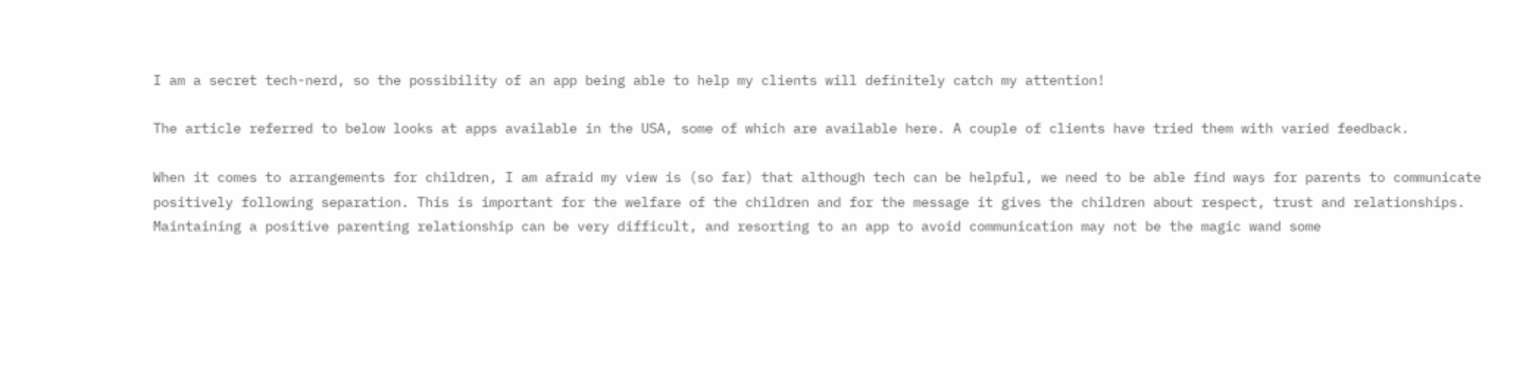I am a secret tech-nerd, so the possibility of an app being able to help my clients will definitely catch my attention!

The article referred to below looks at apps available in the USA, some of which are available here. A couple of clients have tried them with varied feedback.

When it comes to arrangements for children, I am afraid my view is (so far) that although tech can be helpful, we need to be able find ways for parents to communicate positively following separation. This is important for the welfare of the children and for the message it gives the children about respect, trust and relationships.  Maintaining a positive parenting relationship can be very difficult, and resorting to an app to avoid communication may not be the magic wand some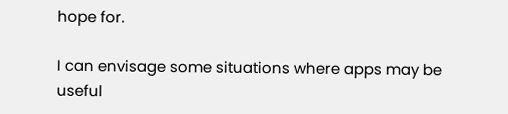hope for.

I can envisage some situations where apps may be useful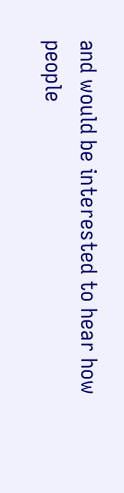and would be interested to hear how people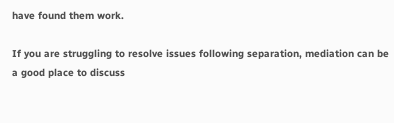have found them work.

If you are struggling to resolve issues following separation, mediation can be a good place to discuss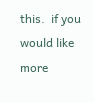this.  if you would like more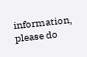information, please do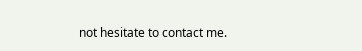not hesitate to contact me.